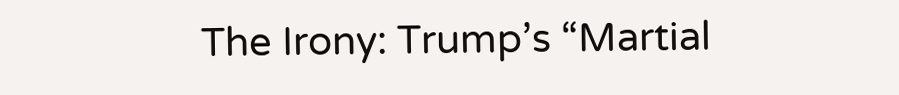The Irony: Trump’s “Martial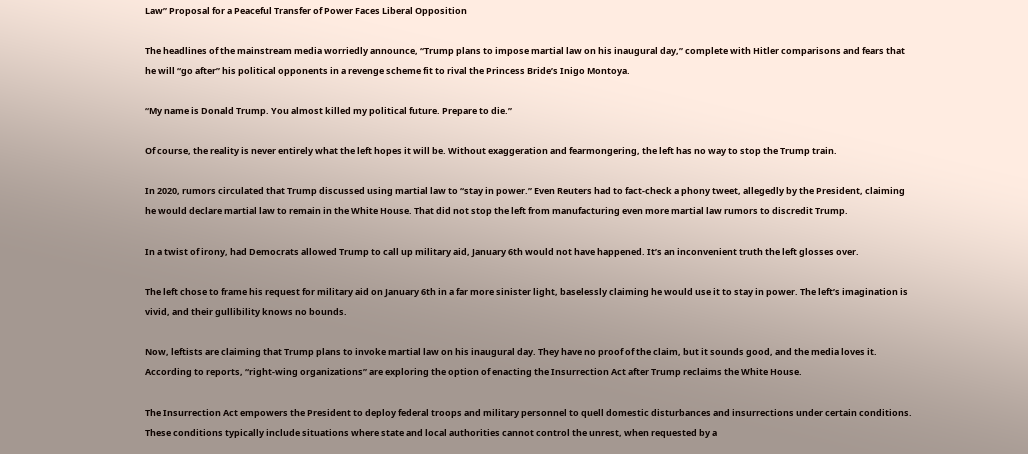Law” Proposal for a Peaceful Transfer of Power Faces Liberal Opposition

The headlines of the mainstream media worriedly announce, “Trump plans to impose martial law on his inaugural day,” complete with Hitler comparisons and fears that he will “go after” his political opponents in a revenge scheme fit to rival the Princess Bride’s Inigo Montoya.

“My name is Donald Trump. You almost killed my political future. Prepare to die.”

Of course, the reality is never entirely what the left hopes it will be. Without exaggeration and fearmongering, the left has no way to stop the Trump train.

In 2020, rumors circulated that Trump discussed using martial law to “stay in power.” Even Reuters had to fact-check a phony tweet, allegedly by the President, claiming he would declare martial law to remain in the White House. That did not stop the left from manufacturing even more martial law rumors to discredit Trump.

In a twist of irony, had Democrats allowed Trump to call up military aid, January 6th would not have happened. It’s an inconvenient truth the left glosses over.

The left chose to frame his request for military aid on January 6th in a far more sinister light, baselessly claiming he would use it to stay in power. The left’s imagination is vivid, and their gullibility knows no bounds.

Now, leftists are claiming that Trump plans to invoke martial law on his inaugural day. They have no proof of the claim, but it sounds good, and the media loves it. According to reports, “right-wing organizations” are exploring the option of enacting the Insurrection Act after Trump reclaims the White House.

The Insurrection Act empowers the President to deploy federal troops and military personnel to quell domestic disturbances and insurrections under certain conditions. These conditions typically include situations where state and local authorities cannot control the unrest, when requested by a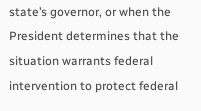state’s governor, or when the President determines that the situation warrants federal intervention to protect federal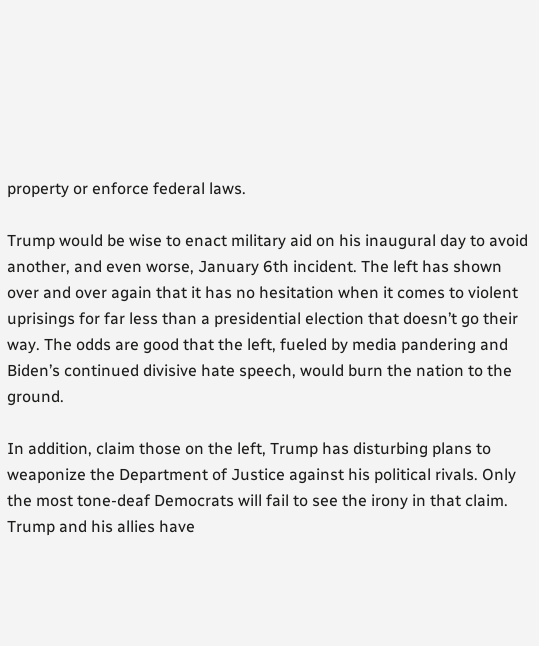property or enforce federal laws.

Trump would be wise to enact military aid on his inaugural day to avoid another, and even worse, January 6th incident. The left has shown over and over again that it has no hesitation when it comes to violent uprisings for far less than a presidential election that doesn’t go their way. The odds are good that the left, fueled by media pandering and Biden’s continued divisive hate speech, would burn the nation to the ground.

In addition, claim those on the left, Trump has disturbing plans to weaponize the Department of Justice against his political rivals. Only the most tone-deaf Democrats will fail to see the irony in that claim. Trump and his allies have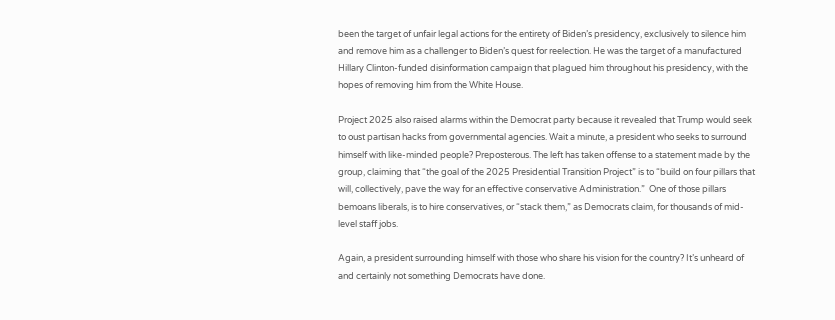been the target of unfair legal actions for the entirety of Biden’s presidency, exclusively to silence him and remove him as a challenger to Biden’s quest for reelection. He was the target of a manufactured Hillary Clinton-funded disinformation campaign that plagued him throughout his presidency, with the hopes of removing him from the White House.

Project 2025 also raised alarms within the Democrat party because it revealed that Trump would seek to oust partisan hacks from governmental agencies. Wait a minute, a president who seeks to surround himself with like-minded people? Preposterous. The left has taken offense to a statement made by the group, claiming that “the goal of the 2025 Presidential Transition Project” is to “build on four pillars that will, collectively, pave the way for an effective conservative Administration.”  One of those pillars bemoans liberals, is to hire conservatives, or “stack them,” as Democrats claim, for thousands of mid-level staff jobs.

Again, a president surrounding himself with those who share his vision for the country? It’s unheard of and certainly not something Democrats have done.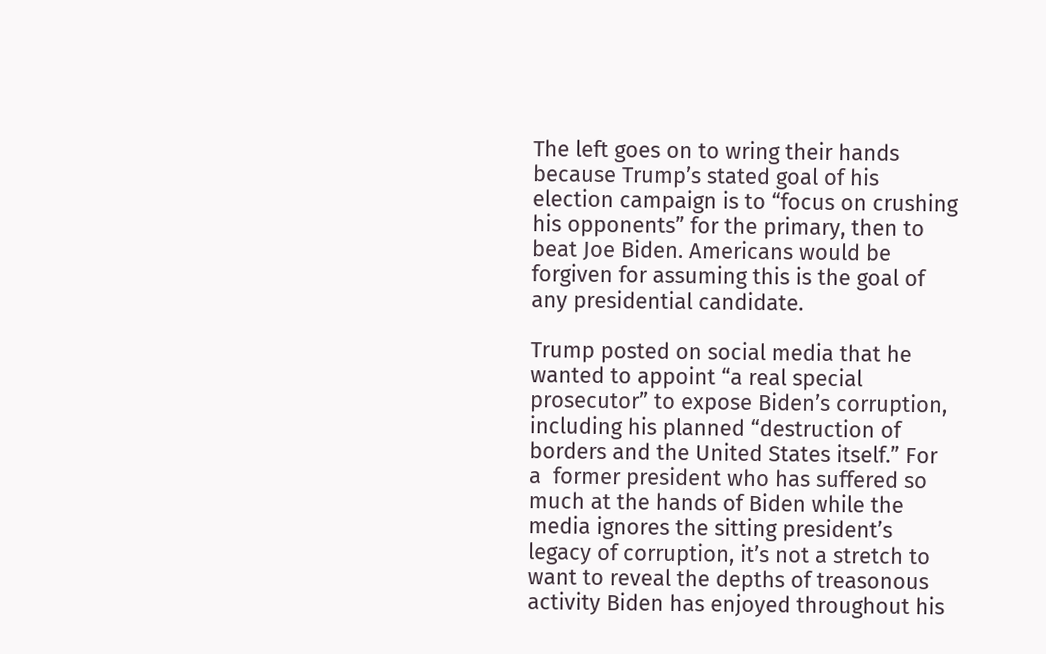The left goes on to wring their hands because Trump’s stated goal of his election campaign is to “focus on crushing his opponents” for the primary, then to beat Joe Biden. Americans would be forgiven for assuming this is the goal of any presidential candidate.

Trump posted on social media that he wanted to appoint “a real special prosecutor” to expose Biden’s corruption, including his planned “destruction of borders and the United States itself.” For a  former president who has suffered so much at the hands of Biden while the media ignores the sitting president’s legacy of corruption, it’s not a stretch to want to reveal the depths of treasonous activity Biden has enjoyed throughout his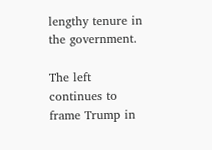lengthy tenure in the government.

The left continues to frame Trump in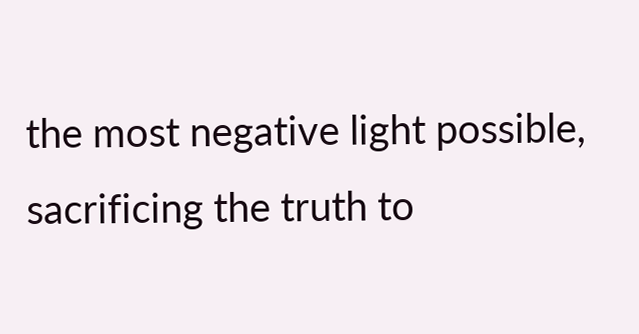the most negative light possible, sacrificing the truth to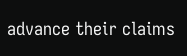advance their claims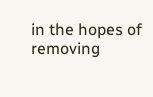in the hopes of removing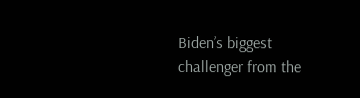Biden’s biggest challenger from the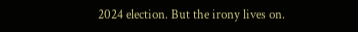2024 election. But the irony lives on.